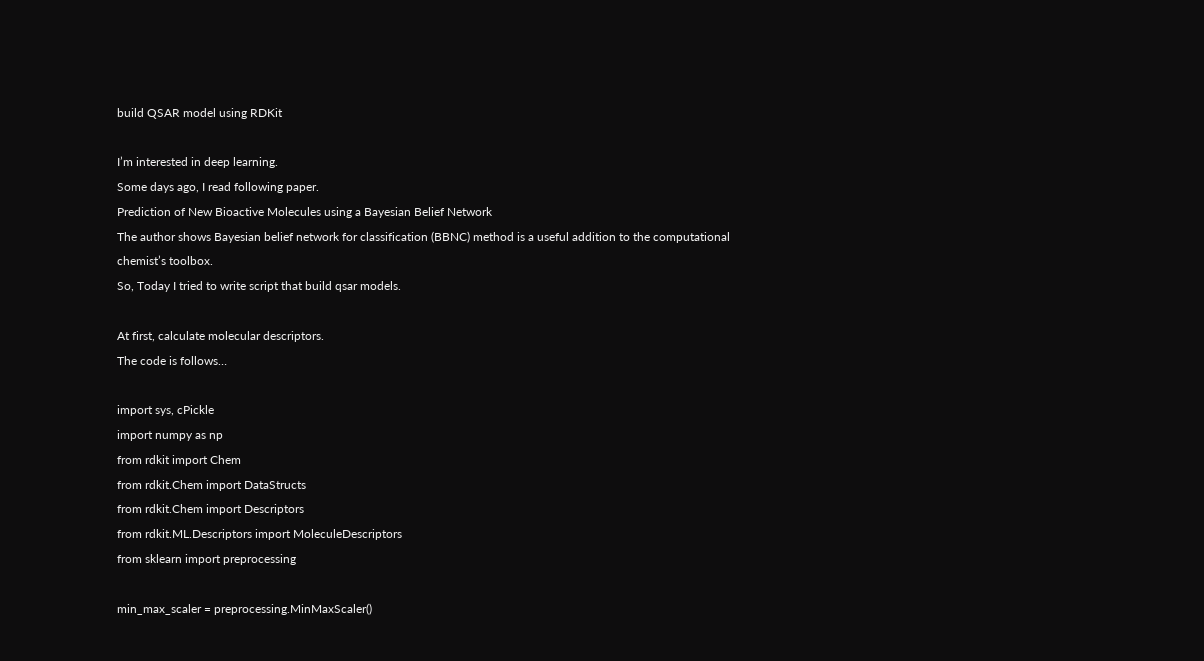build QSAR model using RDKit

I’m interested in deep learning.
Some days ago, I read following paper.
Prediction of New Bioactive Molecules using a Bayesian Belief Network
The author shows Bayesian belief network for classification (BBNC) method is a useful addition to the computational chemist’s toolbox.
So, Today I tried to write script that build qsar models.

At first, calculate molecular descriptors.
The code is follows…

import sys, cPickle
import numpy as np
from rdkit import Chem
from rdkit.Chem import DataStructs
from rdkit.Chem import Descriptors
from rdkit.ML.Descriptors import MoleculeDescriptors
from sklearn import preprocessing

min_max_scaler = preprocessing.MinMaxScaler()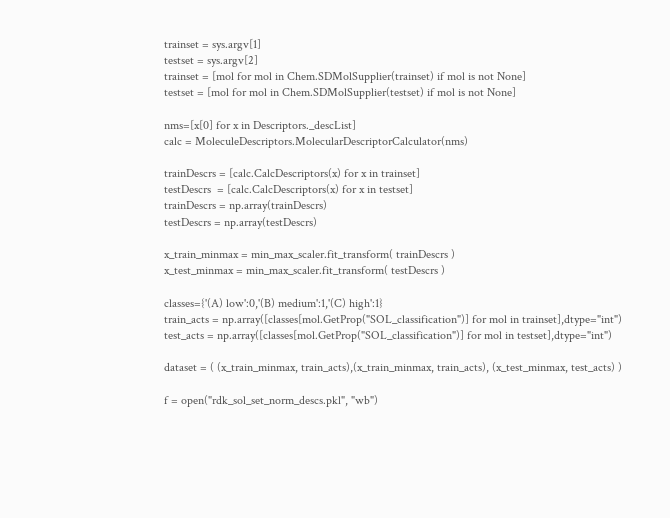trainset = sys.argv[1]
testset = sys.argv[2]
trainset = [mol for mol in Chem.SDMolSupplier(trainset) if mol is not None]
testset = [mol for mol in Chem.SDMolSupplier(testset) if mol is not None]

nms=[x[0] for x in Descriptors._descList]
calc = MoleculeDescriptors.MolecularDescriptorCalculator(nms)

trainDescrs = [calc.CalcDescriptors(x) for x in trainset]
testDescrs  = [calc.CalcDescriptors(x) for x in testset]
trainDescrs = np.array(trainDescrs)
testDescrs = np.array(testDescrs)

x_train_minmax = min_max_scaler.fit_transform( trainDescrs )
x_test_minmax = min_max_scaler.fit_transform( testDescrs )

classes={'(A) low':0,'(B) medium':1,'(C) high':1}
train_acts = np.array([classes[mol.GetProp("SOL_classification")] for mol in trainset],dtype="int")
test_acts = np.array([classes[mol.GetProp("SOL_classification")] for mol in testset],dtype="int")

dataset = ( (x_train_minmax, train_acts),(x_train_minmax, train_acts), (x_test_minmax, test_acts) )

f = open("rdk_sol_set_norm_descs.pkl", "wb")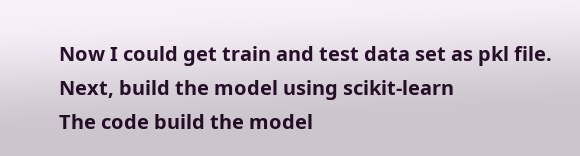Now I could get train and test data set as pkl file.
Next, build the model using scikit-learn
The code build the model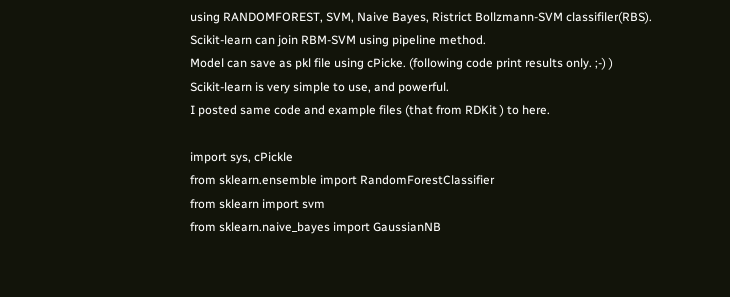using RANDOMFOREST, SVM, Naive Bayes, Ristrict Bollzmann-SVM classifiler(RBS).
Scikit-learn can join RBM-SVM using pipeline method.
Model can save as pkl file using cPicke. (following code print results only. ;-) )
Scikit-learn is very simple to use, and powerful.
I posted same code and example files (that from RDKit ) to here.

import sys, cPickle
from sklearn.ensemble import RandomForestClassifier
from sklearn import svm
from sklearn.naive_bayes import GaussianNB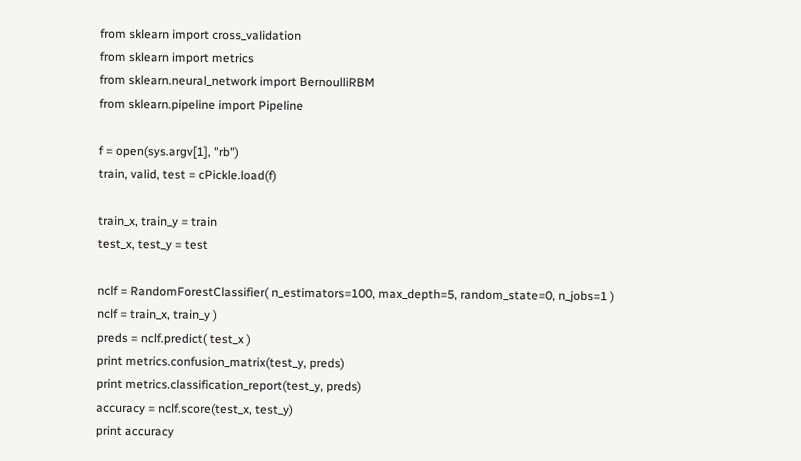from sklearn import cross_validation
from sklearn import metrics
from sklearn.neural_network import BernoulliRBM
from sklearn.pipeline import Pipeline

f = open(sys.argv[1], "rb")
train, valid, test = cPickle.load(f)

train_x, train_y = train
test_x, test_y = test

nclf = RandomForestClassifier( n_estimators=100, max_depth=5, random_state=0, n_jobs=1 )
nclf = train_x, train_y )
preds = nclf.predict( test_x )
print metrics.confusion_matrix(test_y, preds)
print metrics.classification_report(test_y, preds)
accuracy = nclf.score(test_x, test_y)
print accuracy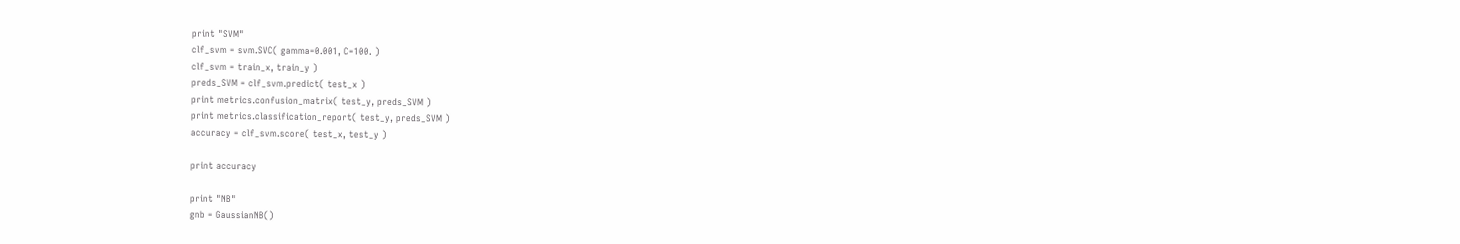print "SVM"
clf_svm = svm.SVC( gamma=0.001, C=100. )
clf_svm = train_x, train_y )
preds_SVM = clf_svm.predict( test_x )
print metrics.confusion_matrix( test_y, preds_SVM )
print metrics.classification_report( test_y, preds_SVM )
accuracy = clf_svm.score( test_x, test_y )

print accuracy

print "NB"
gnb = GaussianNB()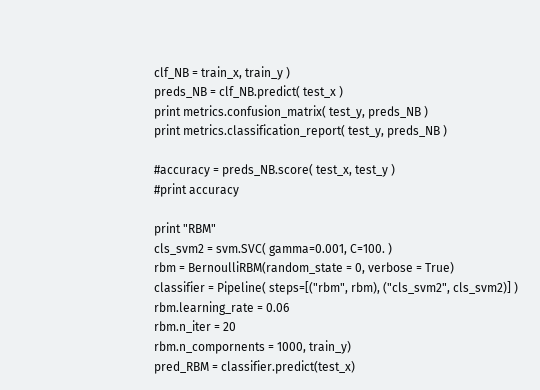clf_NB = train_x, train_y )
preds_NB = clf_NB.predict( test_x )
print metrics.confusion_matrix( test_y, preds_NB )
print metrics.classification_report( test_y, preds_NB )

#accuracy = preds_NB.score( test_x, test_y )
#print accuracy

print "RBM"
cls_svm2 = svm.SVC( gamma=0.001, C=100. )
rbm = BernoulliRBM(random_state = 0, verbose = True)
classifier = Pipeline( steps=[("rbm", rbm), ("cls_svm2", cls_svm2)] )
rbm.learning_rate = 0.06
rbm.n_iter = 20
rbm.n_compornents = 1000, train_y)
pred_RBM = classifier.predict(test_x)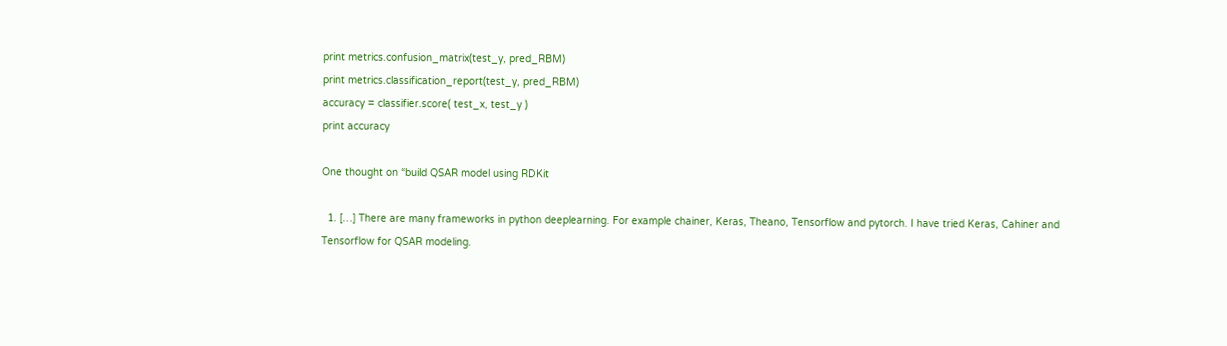print metrics.confusion_matrix(test_y, pred_RBM)
print metrics.classification_report(test_y, pred_RBM)
accuracy = classifier.score( test_x, test_y )
print accuracy

One thought on “build QSAR model using RDKit

  1. […] There are many frameworks in python deeplearning. For example chainer, Keras, Theano, Tensorflow and pytorch. I have tried Keras, Cahiner and Tensorflow for QSAR modeling.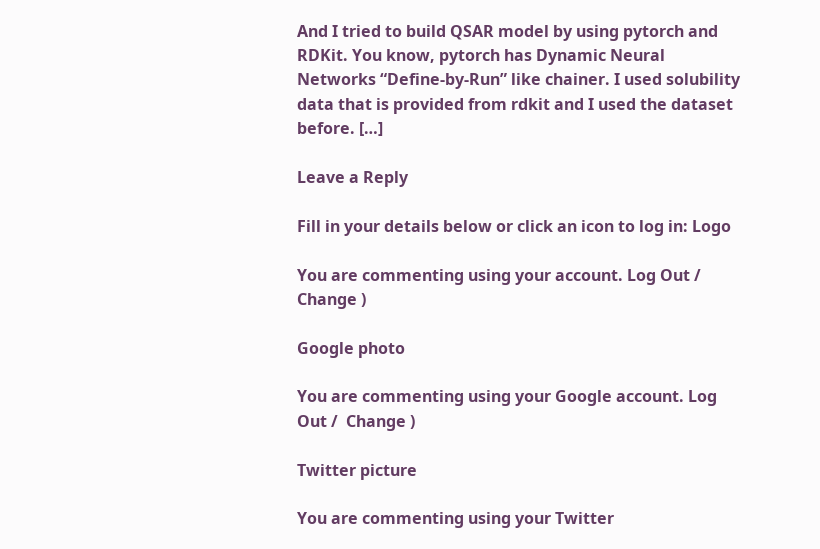And I tried to build QSAR model by using pytorch and RDKit. You know, pytorch has Dynamic Neural Networks “Define-by-Run” like chainer. I used solubility data that is provided from rdkit and I used the dataset before. […]

Leave a Reply

Fill in your details below or click an icon to log in: Logo

You are commenting using your account. Log Out /  Change )

Google photo

You are commenting using your Google account. Log Out /  Change )

Twitter picture

You are commenting using your Twitter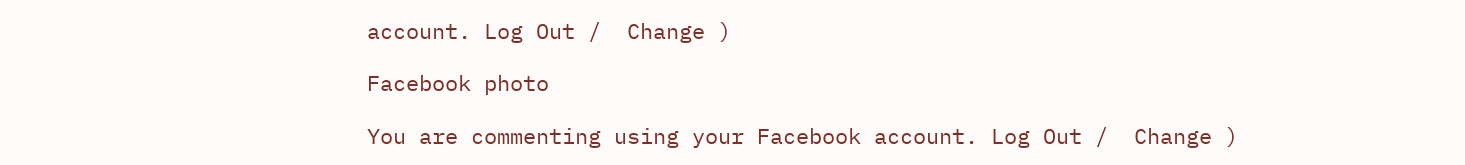account. Log Out /  Change )

Facebook photo

You are commenting using your Facebook account. Log Out /  Change )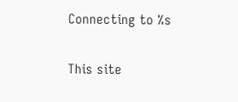Connecting to %s

This site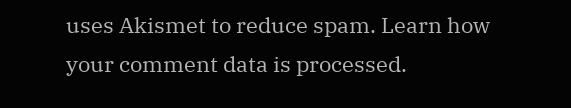uses Akismet to reduce spam. Learn how your comment data is processed.